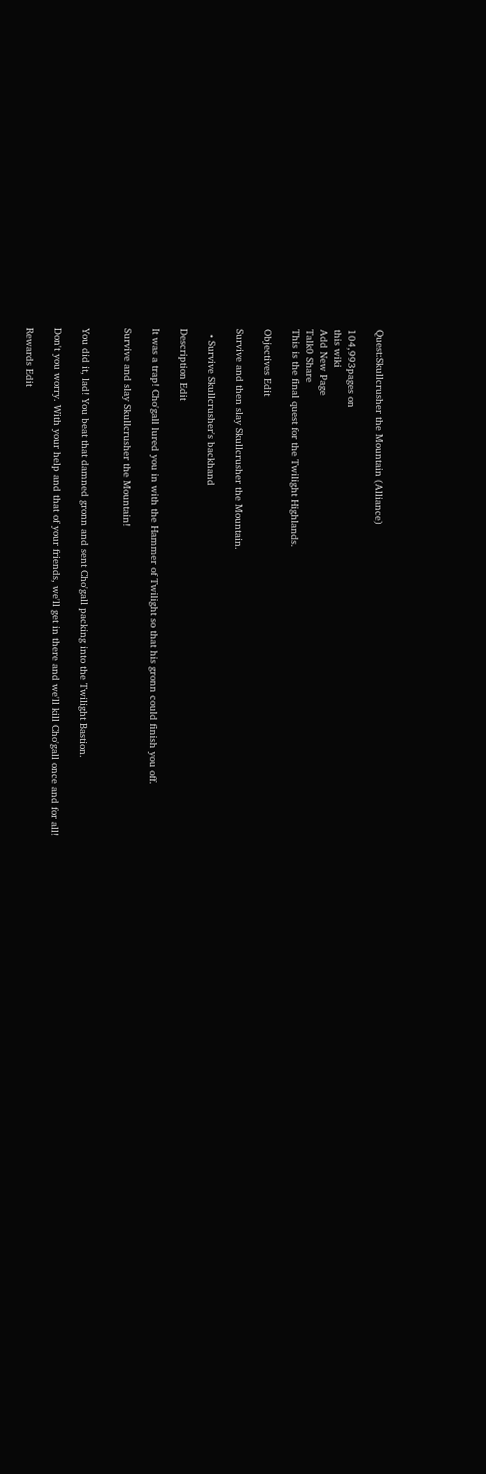Quest:Skullcrusher the Mountain (Alliance)

104,993pages on
this wiki
Add New Page
Talk0 Share
This is the final quest for the Twilight Highlands.

Objectives Edit

Survive and then slay Skullcrusher the Mountain.

  • Survive Skullcrusher's backhand

Description Edit

It was a trap! Cho'gall lured you in with the Hammer of Twilight so that his gronn could finish you off.

Survive and slay Skullcrusher the Mountain!


You did it, lad! You beat that damned gronn and sent Cho'gall packing into the Twilight Bastion.

Don't you worry. With your help and that of your friends, we'll get in there and we'll kill Cho'gall once and for all!

Rewards Edit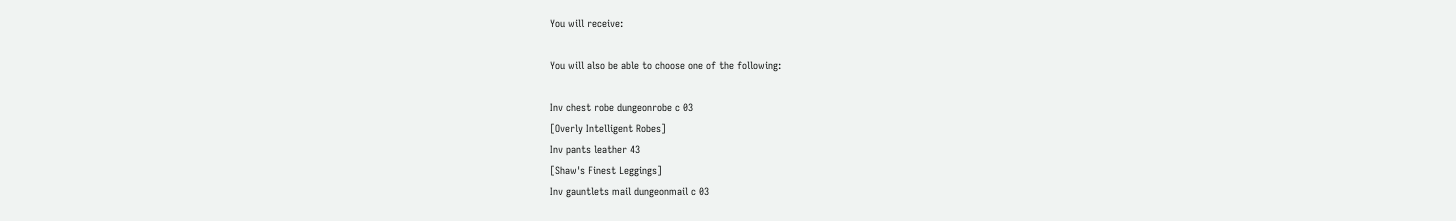You will receive:

You will also be able to choose one of the following:

Inv chest robe dungeonrobe c 03
[Overly Intelligent Robes]
Inv pants leather 43
[Shaw's Finest Leggings]
Inv gauntlets mail dungeonmail c 03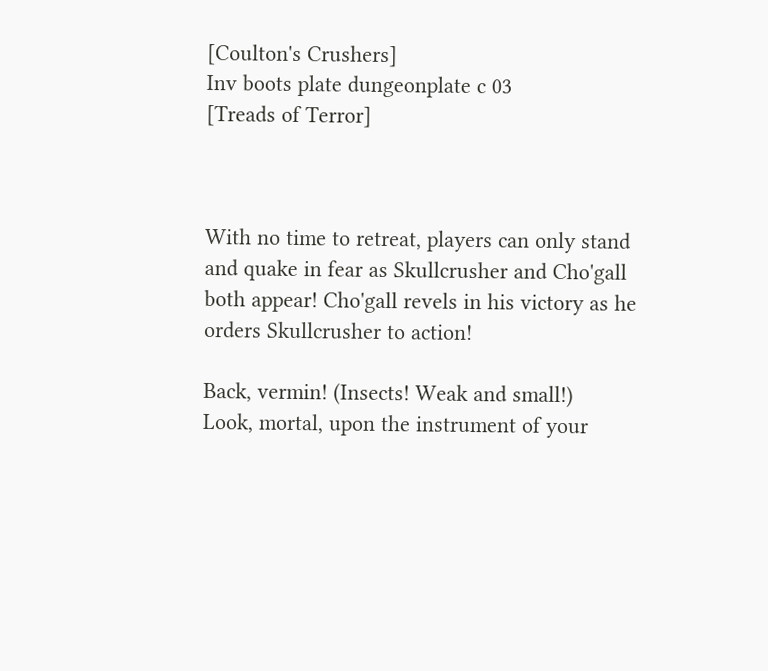[Coulton's Crushers]
Inv boots plate dungeonplate c 03
[Treads of Terror]



With no time to retreat, players can only stand and quake in fear as Skullcrusher and Cho'gall both appear! Cho'gall revels in his victory as he orders Skullcrusher to action!

Back, vermin! (Insects! Weak and small!)
Look, mortal, upon the instrument of your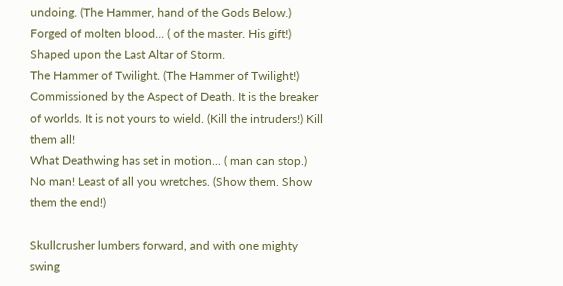undoing. (The Hammer, hand of the Gods Below.) Forged of molten blood... ( of the master. His gift!) Shaped upon the Last Altar of Storm.
The Hammer of Twilight. (The Hammer of Twilight!) Commissioned by the Aspect of Death. It is the breaker of worlds. It is not yours to wield. (Kill the intruders!) Kill them all!
What Deathwing has set in motion... ( man can stop.) No man! Least of all you wretches. (Show them. Show them the end!)

Skullcrusher lumbers forward, and with one mighty swing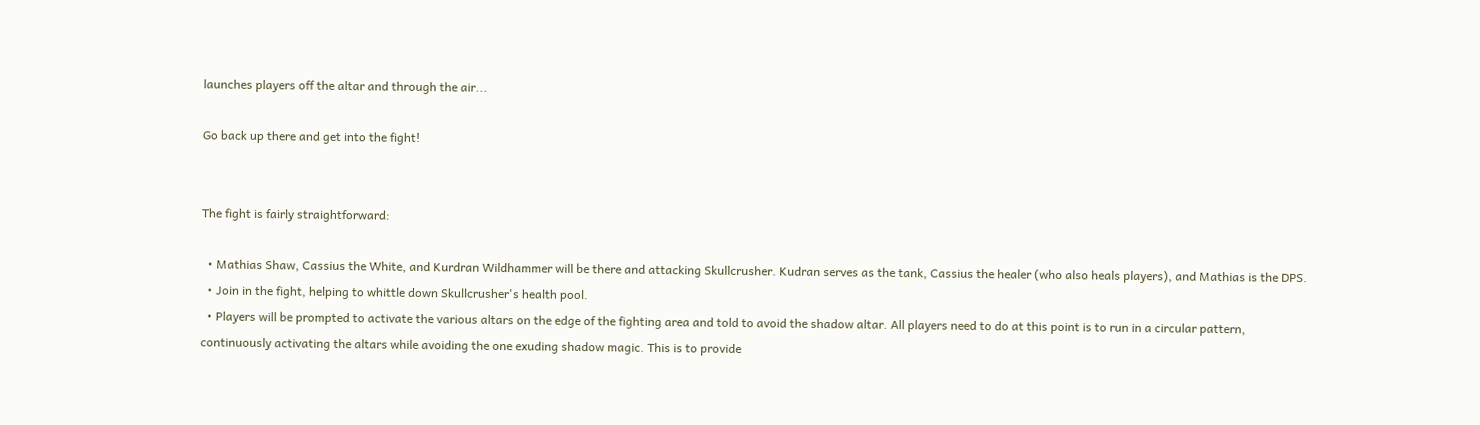launches players off the altar and through the air...

Go back up there and get into the fight!


The fight is fairly straightforward:

  • Mathias Shaw, Cassius the White, and Kurdran Wildhammer will be there and attacking Skullcrusher. Kudran serves as the tank, Cassius the healer (who also heals players), and Mathias is the DPS.
  • Join in the fight, helping to whittle down Skullcrusher's health pool.
  • Players will be prompted to activate the various altars on the edge of the fighting area and told to avoid the shadow altar. All players need to do at this point is to run in a circular pattern, continuously activating the altars while avoiding the one exuding shadow magic. This is to provide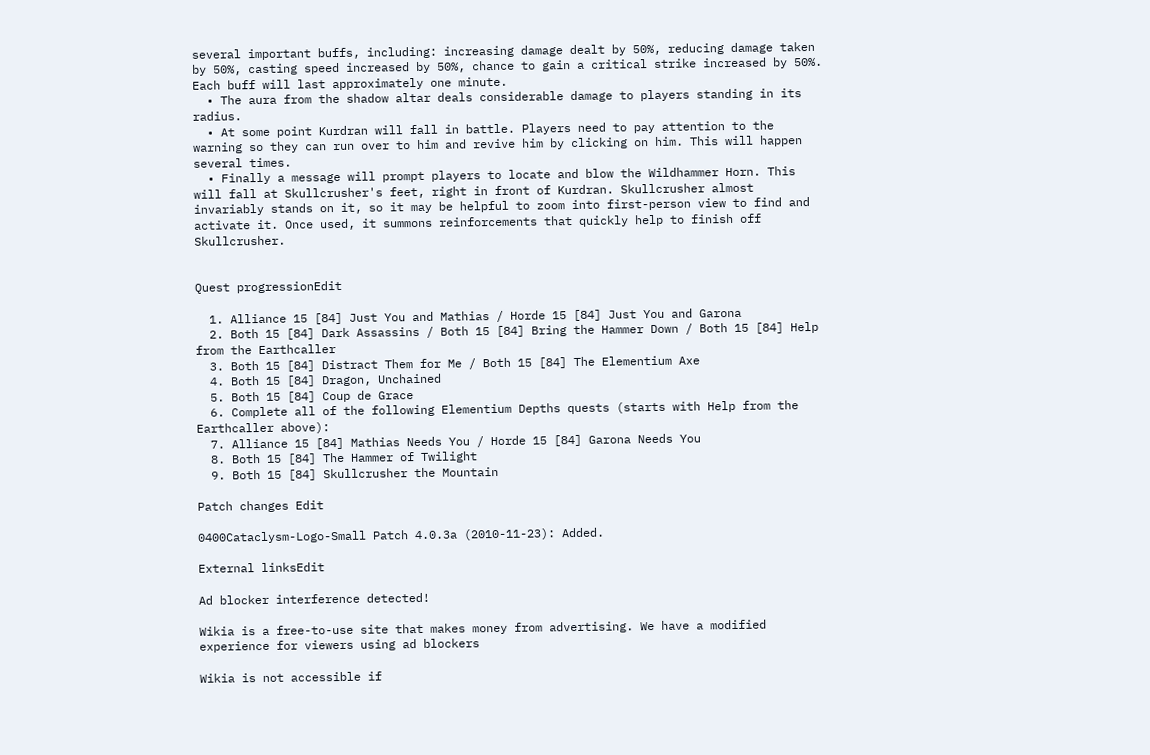several important buffs, including: increasing damage dealt by 50%, reducing damage taken by 50%, casting speed increased by 50%, chance to gain a critical strike increased by 50%. Each buff will last approximately one minute.
  • The aura from the shadow altar deals considerable damage to players standing in its radius.
  • At some point Kurdran will fall in battle. Players need to pay attention to the warning so they can run over to him and revive him by clicking on him. This will happen several times.
  • Finally a message will prompt players to locate and blow the Wildhammer Horn. This will fall at Skullcrusher's feet, right in front of Kurdran. Skullcrusher almost invariably stands on it, so it may be helpful to zoom into first-person view to find and activate it. Once used, it summons reinforcements that quickly help to finish off Skullcrusher.


Quest progressionEdit

  1. Alliance 15 [84] Just You and Mathias / Horde 15 [84] Just You and Garona
  2. Both 15 [84] Dark Assassins / Both 15 [84] Bring the Hammer Down / Both 15 [84] Help from the Earthcaller
  3. Both 15 [84] Distract Them for Me / Both 15 [84] The Elementium Axe
  4. Both 15 [84] Dragon, Unchained
  5. Both 15 [84] Coup de Grace
  6. Complete all of the following Elementium Depths quests (starts with Help from the Earthcaller above):
  7. Alliance 15 [84] Mathias Needs You / Horde 15 [84] Garona Needs You
  8. Both 15 [84] The Hammer of Twilight
  9. Both 15 [84] Skullcrusher the Mountain

Patch changes Edit

0400Cataclysm-Logo-Small Patch 4.0.3a (2010-11-23): Added.

External linksEdit

Ad blocker interference detected!

Wikia is a free-to-use site that makes money from advertising. We have a modified experience for viewers using ad blockers

Wikia is not accessible if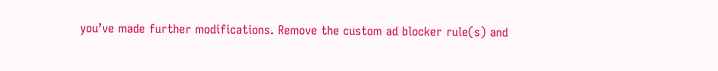you’ve made further modifications. Remove the custom ad blocker rule(s) and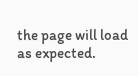the page will load as expected.